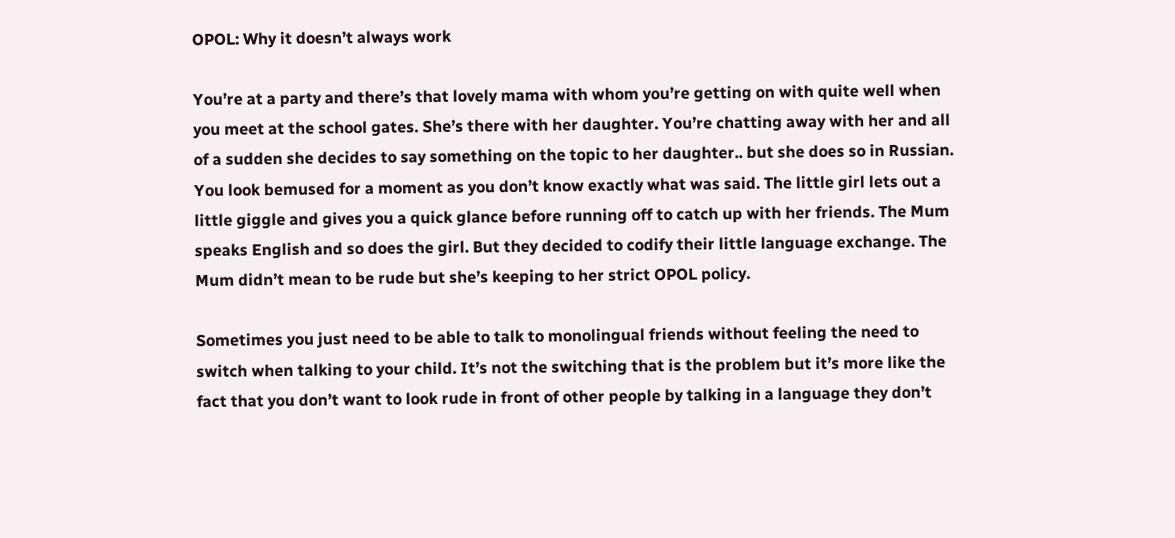OPOL: Why it doesn’t always work

You’re at a party and there’s that lovely mama with whom you’re getting on with quite well when you meet at the school gates. She’s there with her daughter. You’re chatting away with her and all of a sudden she decides to say something on the topic to her daughter.. but she does so in Russian. You look bemused for a moment as you don’t know exactly what was said. The little girl lets out a little giggle and gives you a quick glance before running off to catch up with her friends. The Mum speaks English and so does the girl. But they decided to codify their little language exchange. The Mum didn’t mean to be rude but she’s keeping to her strict OPOL policy.

Sometimes you just need to be able to talk to monolingual friends without feeling the need to switch when talking to your child. It’s not the switching that is the problem but it’s more like the fact that you don’t want to look rude in front of other people by talking in a language they don’t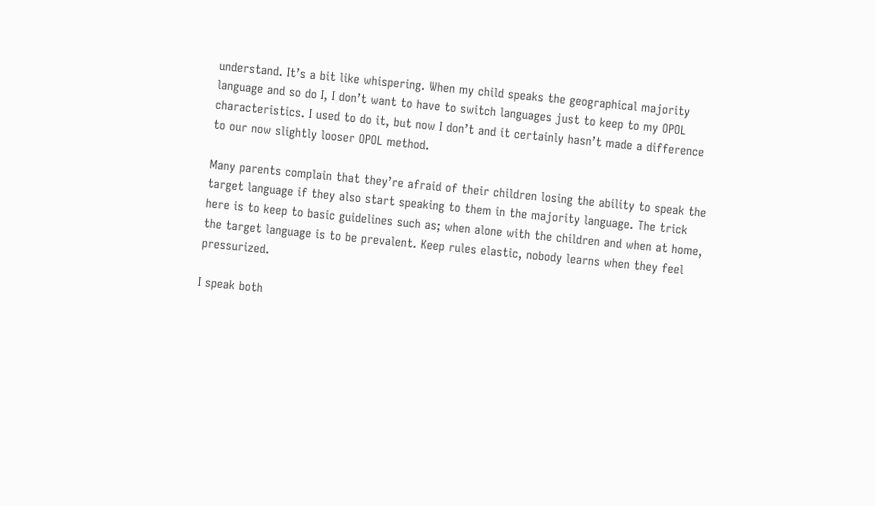understand. It’s a bit like whispering. When my child speaks the geographical majority language and so do I, I don’t want to have to switch languages just to keep to my OPOL characteristics. I used to do it, but now I don’t and it certainly hasn’t made a difference to our now slightly looser OPOL method.

Many parents complain that they’re afraid of their children losing the ability to speak the target language if they also start speaking to them in the majority language. The trick here is to keep to basic guidelines such as; when alone with the children and when at home, the target language is to be prevalent. Keep rules elastic, nobody learns when they feel pressurized.

I speak both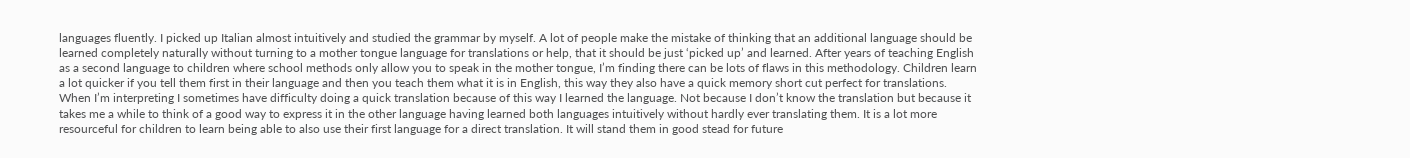languages fluently. I picked up Italian almost intuitively and studied the grammar by myself. A lot of people make the mistake of thinking that an additional language should be learned completely naturally without turning to a mother tongue language for translations or help, that it should be just ‘picked up’ and learned. After years of teaching English as a second language to children where school methods only allow you to speak in the mother tongue, I’m finding there can be lots of flaws in this methodology. Children learn a lot quicker if you tell them first in their language and then you teach them what it is in English, this way they also have a quick memory short cut perfect for translations. When I’m interpreting I sometimes have difficulty doing a quick translation because of this way I learned the language. Not because I don’t know the translation but because it takes me a while to think of a good way to express it in the other language having learned both languages intuitively without hardly ever translating them. It is a lot more resourceful for children to learn being able to also use their first language for a direct translation. It will stand them in good stead for future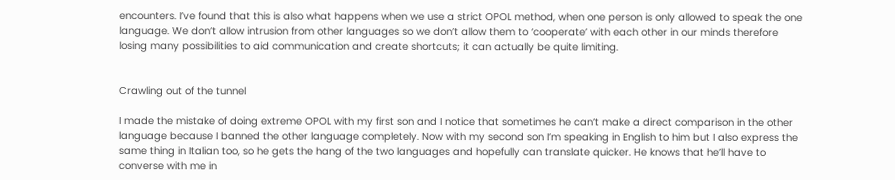encounters. I’ve found that this is also what happens when we use a strict OPOL method, when one person is only allowed to speak the one language. We don’t allow intrusion from other languages so we don’t allow them to ‘cooperate’ with each other in our minds therefore losing many possibilities to aid communication and create shortcuts; it can actually be quite limiting.


Crawling out of the tunnel

I made the mistake of doing extreme OPOL with my first son and I notice that sometimes he can’t make a direct comparison in the other language because I banned the other language completely. Now with my second son I’m speaking in English to him but I also express the same thing in Italian too, so he gets the hang of the two languages and hopefully can translate quicker. He knows that he’ll have to converse with me in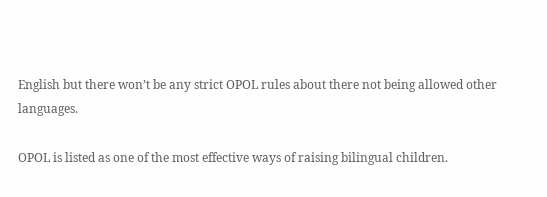English but there won’t be any strict OPOL rules about there not being allowed other languages.

OPOL is listed as one of the most effective ways of raising bilingual children.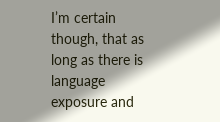I’m certain though, that as long as there is language exposure and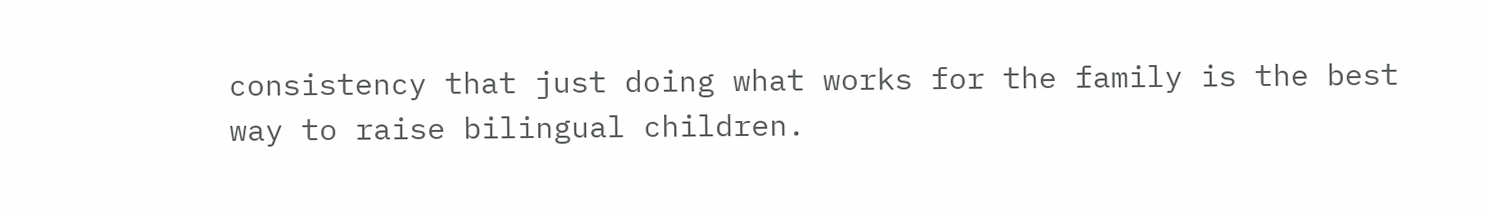consistency that just doing what works for the family is the best way to raise bilingual children.